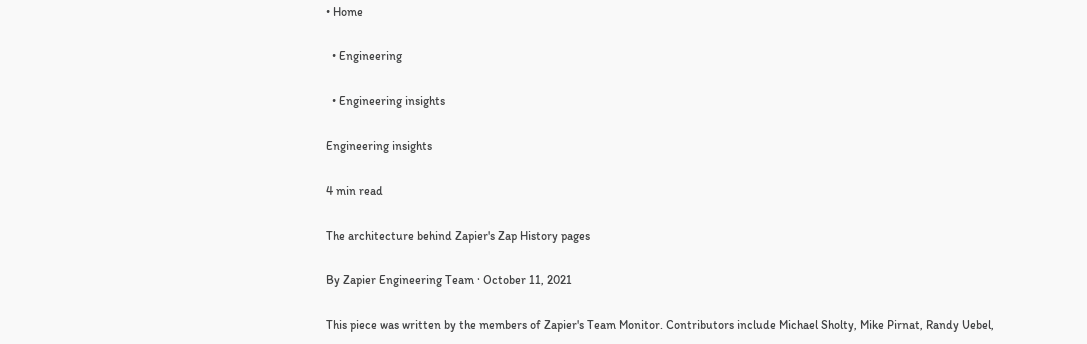• Home

  • Engineering

  • Engineering insights

Engineering insights

4 min read

The architecture behind Zapier's Zap History pages

By Zapier Engineering Team · October 11, 2021

This piece was written by the members of Zapier's Team Monitor. Contributors include Michael Sholty, Mike Pirnat, Randy Uebel,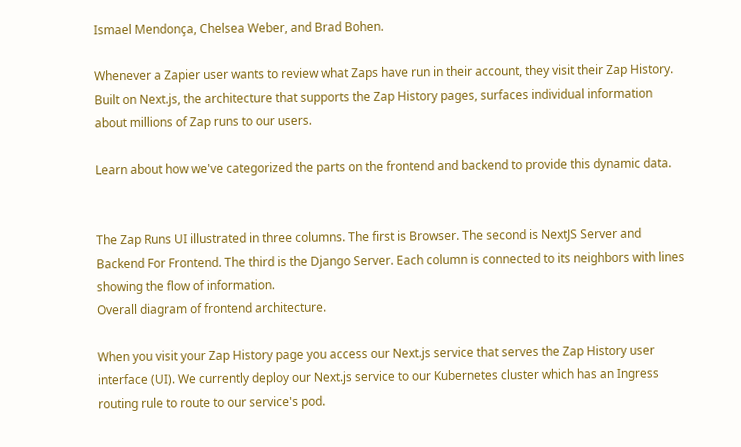Ismael Mendonça, Chelsea Weber, and Brad Bohen.

Whenever a Zapier user wants to review what Zaps have run in their account, they visit their Zap History. Built on Next.js, the architecture that supports the Zap History pages, surfaces individual information about millions of Zap runs to our users.

Learn about how we've categorized the parts on the frontend and backend to provide this dynamic data.


The Zap Runs UI illustrated in three columns. The first is Browser. The second is NextJS Server and Backend For Frontend. The third is the Django Server. Each column is connected to its neighbors with lines showing the flow of information.
Overall diagram of frontend architecture.

When you visit your Zap History page you access our Next.js service that serves the Zap History user interface (UI). We currently deploy our Next.js service to our Kubernetes cluster which has an Ingress routing rule to route to our service's pod.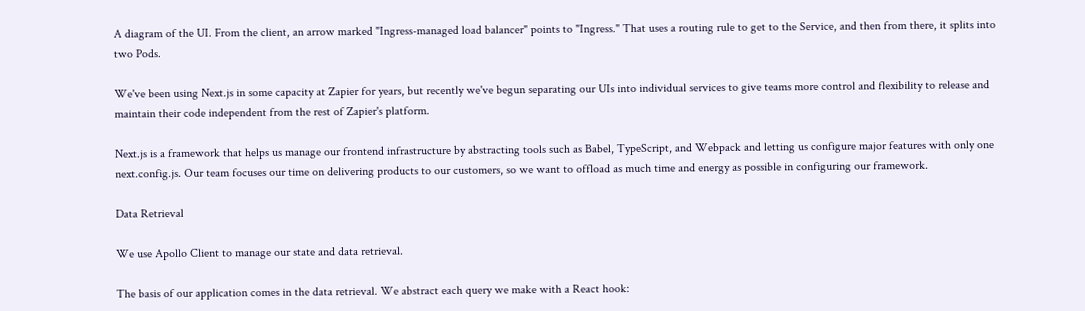A diagram of the UI. From the client, an arrow marked "Ingress-managed load balancer" points to "Ingress." That uses a routing rule to get to the Service, and then from there, it splits into two Pods.

We've been using Next.js in some capacity at Zapier for years, but recently we've begun separating our UIs into individual services to give teams more control and flexibility to release and maintain their code independent from the rest of Zapier's platform.

Next.js is a framework that helps us manage our frontend infrastructure by abstracting tools such as Babel, TypeScript, and Webpack and letting us configure major features with only one next.config.js. Our team focuses our time on delivering products to our customers, so we want to offload as much time and energy as possible in configuring our framework.

Data Retrieval

We use Apollo Client to manage our state and data retrieval.

The basis of our application comes in the data retrieval. We abstract each query we make with a React hook: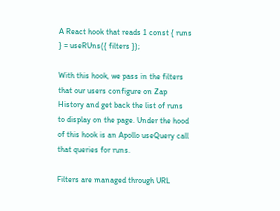A React hook that reads 1 const { runs } = useRUns({ filters });

With this hook, we pass in the filters that our users configure on Zap History and get back the list of runs to display on the page. Under the hood of this hook is an Apollo useQuery call that queries for runs.

Filters are managed through URL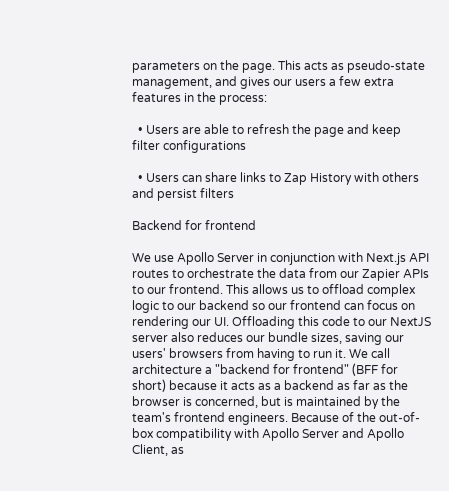parameters on the page. This acts as pseudo-state management, and gives our users a few extra features in the process:

  • Users are able to refresh the page and keep filter configurations

  • Users can share links to Zap History with others and persist filters

Backend for frontend

We use Apollo Server in conjunction with Next.js API routes to orchestrate the data from our Zapier APIs to our frontend. This allows us to offload complex logic to our backend so our frontend can focus on rendering our UI. Offloading this code to our NextJS server also reduces our bundle sizes, saving our users' browsers from having to run it. We call architecture a "backend for frontend" (BFF for short) because it acts as a backend as far as the browser is concerned, but is maintained by the team's frontend engineers. Because of the out-of-box compatibility with Apollo Server and Apollo Client, as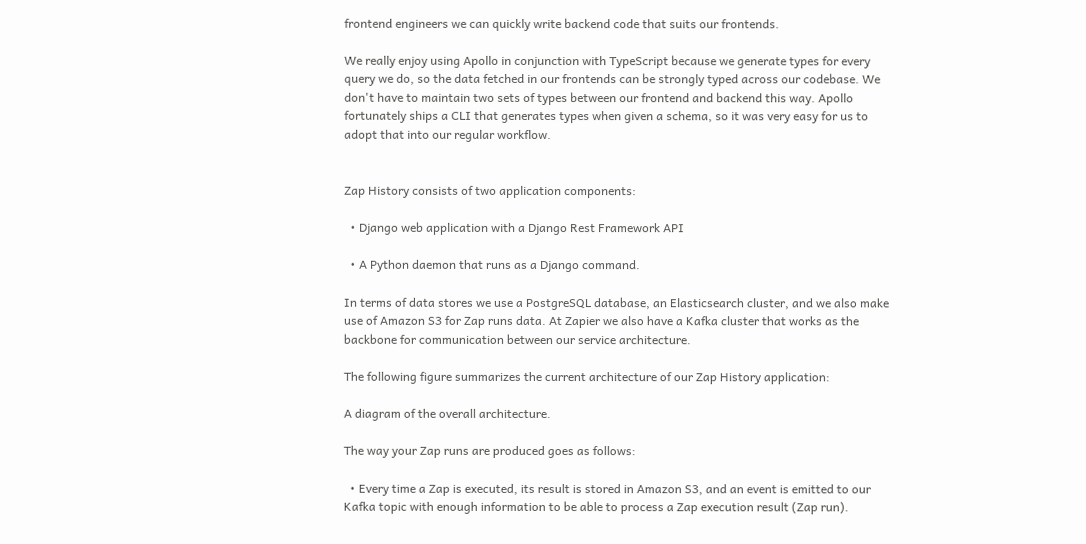frontend engineers we can quickly write backend code that suits our frontends.

We really enjoy using Apollo in conjunction with TypeScript because we generate types for every query we do, so the data fetched in our frontends can be strongly typed across our codebase. We don't have to maintain two sets of types between our frontend and backend this way. Apollo fortunately ships a CLI that generates types when given a schema, so it was very easy for us to adopt that into our regular workflow.


Zap History consists of two application components:

  • Django web application with a Django Rest Framework API

  • A Python daemon that runs as a Django command.

In terms of data stores we use a PostgreSQL database, an Elasticsearch cluster, and we also make use of Amazon S3 for Zap runs data. At Zapier we also have a Kafka cluster that works as the backbone for communication between our service architecture.

The following figure summarizes the current architecture of our Zap History application:

A diagram of the overall architecture.

The way your Zap runs are produced goes as follows:

  • Every time a Zap is executed, its result is stored in Amazon S3, and an event is emitted to our Kafka topic with enough information to be able to process a Zap execution result (Zap run).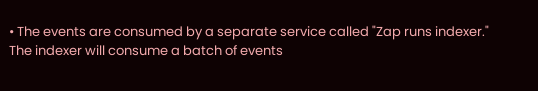• The events are consumed by a separate service called "Zap runs indexer." The indexer will consume a batch of events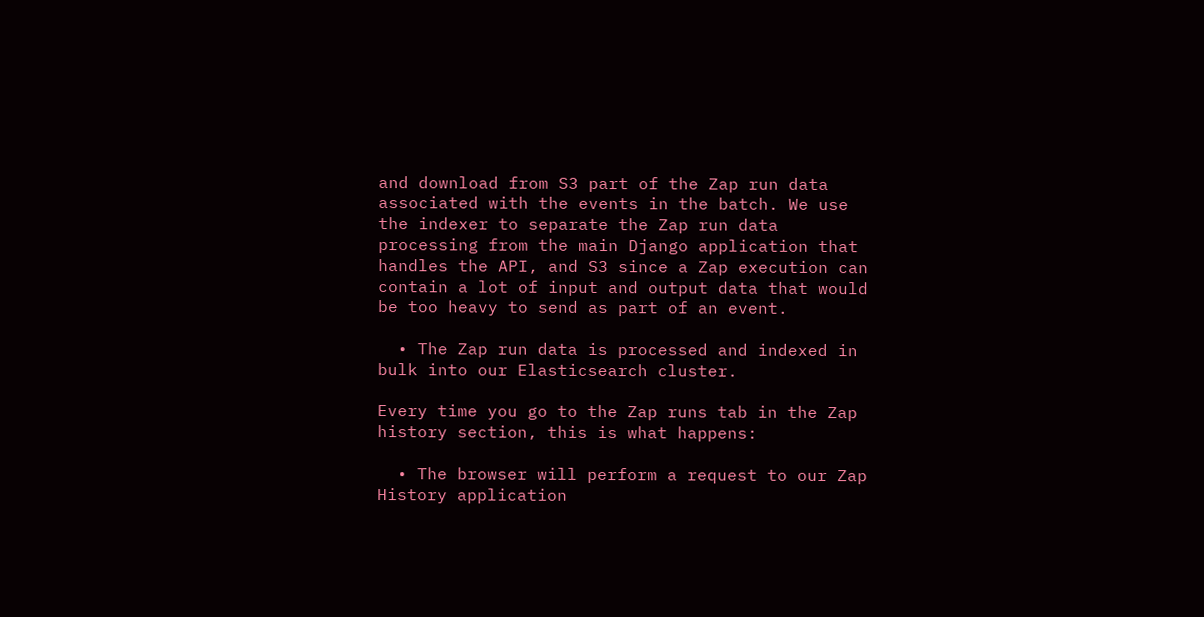and download from S3 part of the Zap run data associated with the events in the batch. We use the indexer to separate the Zap run data processing from the main Django application that handles the API, and S3 since a Zap execution can contain a lot of input and output data that would be too heavy to send as part of an event.

  • The Zap run data is processed and indexed in bulk into our Elasticsearch cluster.

Every time you go to the Zap runs tab in the Zap history section, this is what happens:

  • The browser will perform a request to our Zap History application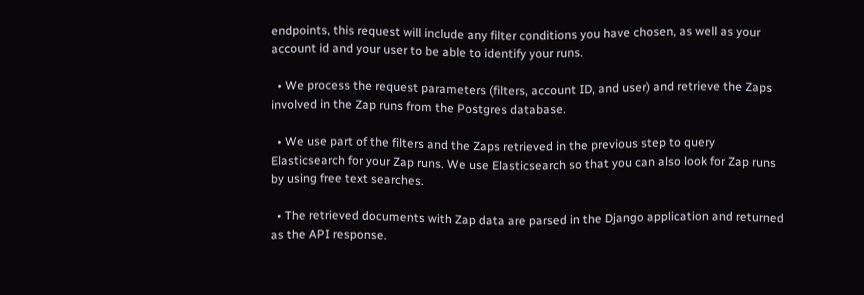endpoints, this request will include any filter conditions you have chosen, as well as your account id and your user to be able to identify your runs.

  • We process the request parameters (filters, account ID, and user) and retrieve the Zaps involved in the Zap runs from the Postgres database.

  • We use part of the filters and the Zaps retrieved in the previous step to query Elasticsearch for your Zap runs. We use Elasticsearch so that you can also look for Zap runs by using free text searches.

  • The retrieved documents with Zap data are parsed in the Django application and returned as the API response.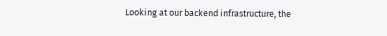Looking at our backend infrastructure, the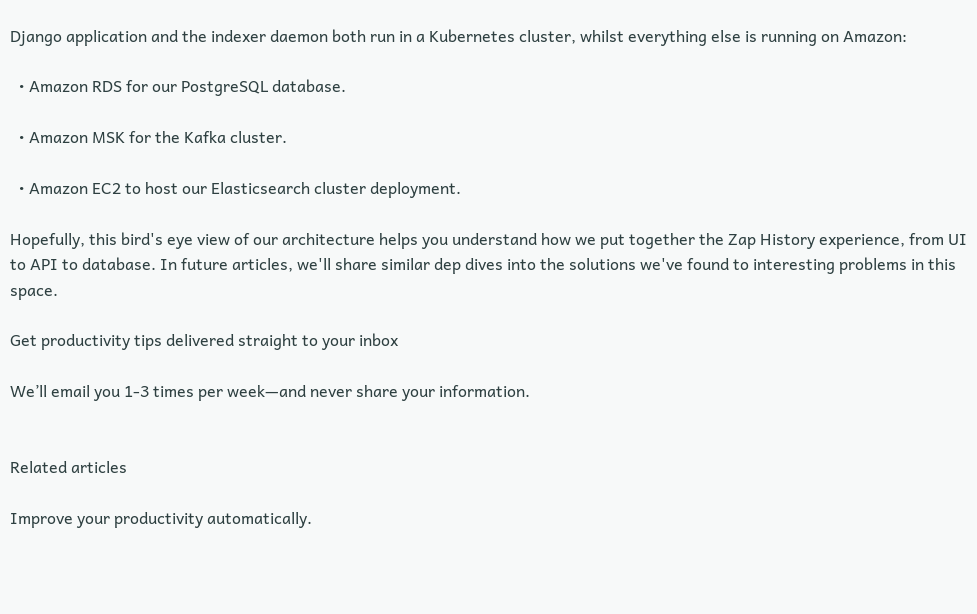Django application and the indexer daemon both run in a Kubernetes cluster, whilst everything else is running on Amazon:

  • Amazon RDS for our PostgreSQL database.

  • Amazon MSK for the Kafka cluster.

  • Amazon EC2 to host our Elasticsearch cluster deployment.

Hopefully, this bird's eye view of our architecture helps you understand how we put together the Zap History experience, from UI to API to database. In future articles, we'll share similar dep dives into the solutions we've found to interesting problems in this space.

Get productivity tips delivered straight to your inbox

We’ll email you 1-3 times per week—and never share your information.


Related articles

Improve your productivity automatically.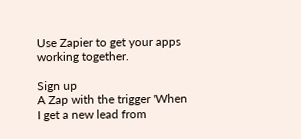Use Zapier to get your apps working together.

Sign up
A Zap with the trigger 'When I get a new lead from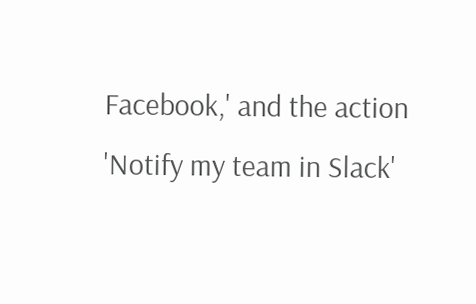Facebook,' and the action 'Notify my team in Slack'